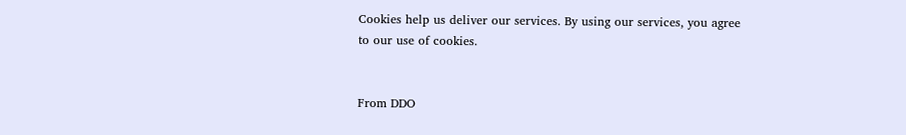Cookies help us deliver our services. By using our services, you agree to our use of cookies.


From DDO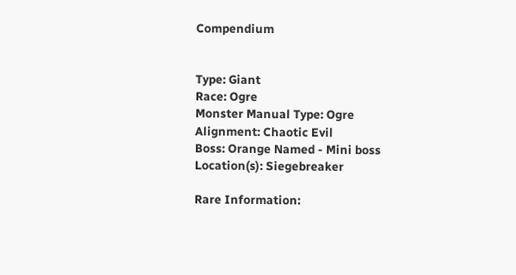Compendium


Type: Giant
Race: Ogre
Monster Manual Type: Ogre
Alignment: Chaotic Evil
Boss: Orange Named - Mini boss
Location(s): Siegebreaker

Rare Information: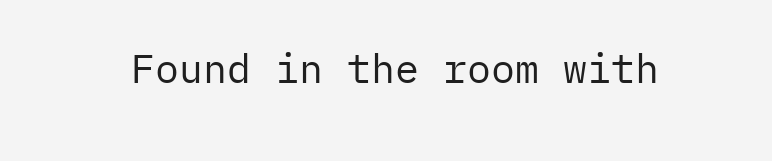Found in the room with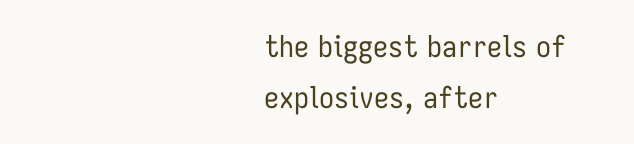the biggest barrels of explosives, after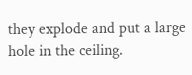they explode and put a large hole in the ceiling.